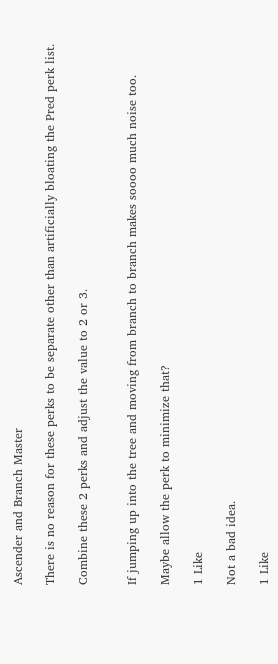Ascender and Branch Master

There is no reason for these perks to be separate other than artificially bloating the Pred perk list.

Combine these 2 perks and adjust the value to 2 or 3.


If jumping up into the tree and moving from branch to branch makes soooo much noise too.

Maybe allow the perk to minimize that?

1 Like

Not a bad idea.

1 Like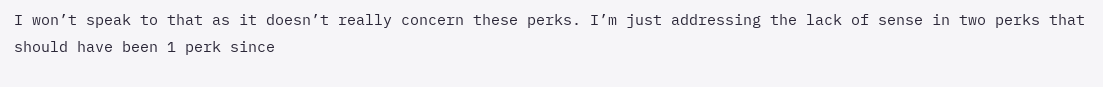I won’t speak to that as it doesn’t really concern these perks. I’m just addressing the lack of sense in two perks that should have been 1 perk since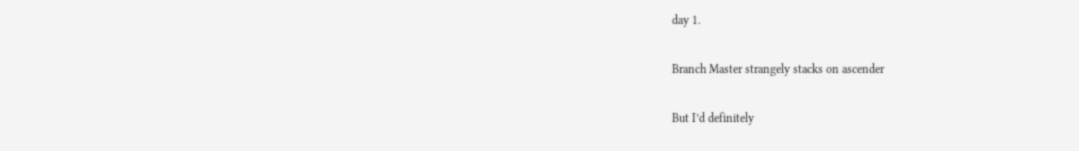day 1.

Branch Master strangely stacks on ascender

But I’d definitely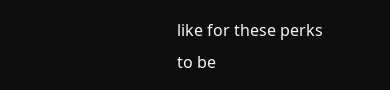like for these perks to be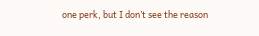one perk, but I don’t see the reason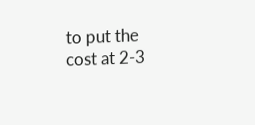to put the cost at 2-3